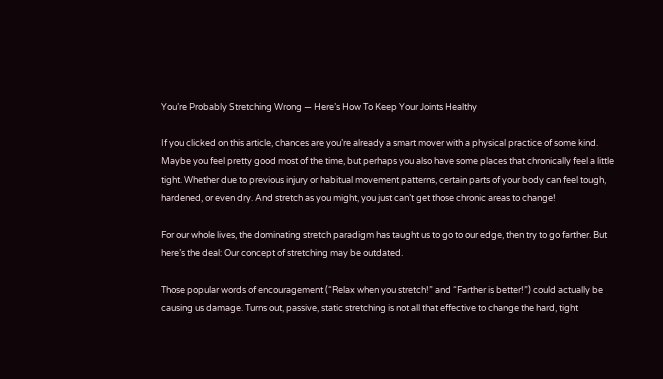You’re Probably Stretching Wrong — Here’s How To Keep Your Joints Healthy

If you clicked on this article, chances are you’re already a smart mover with a physical practice of some kind. Maybe you feel pretty good most of the time, but perhaps you also have some places that chronically feel a little tight. Whether due to previous injury or habitual movement patterns, certain parts of your body can feel tough, hardened, or even dry. And stretch as you might, you just can’t get those chronic areas to change!

For our whole lives, the dominating stretch paradigm has taught us to go to our edge, then try to go farther. But here’s the deal: Our concept of stretching may be outdated.

Those popular words of encouragement (“Relax when you stretch!” and “Farther is better!”) could actually be causing us damage. Turns out, passive, static stretching is not all that effective to change the hard, tight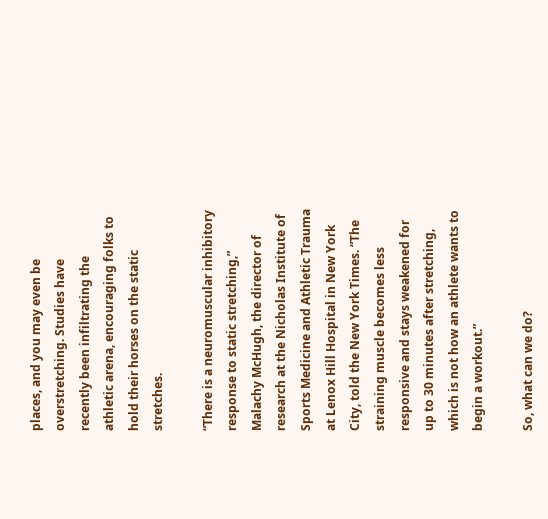places, and you may even be overstretching. Studies have recently been infiltrating the athletic arena, encouraging folks to hold their horses on the static stretches.

“There is a neuromuscular inhibitory response to static stretching,” Malachy McHugh, the director of research at the Nicholas Institute of Sports Medicine and Athletic Trauma at Lenox Hill Hospital in New York City, told the New York Times. “The straining muscle becomes less responsive and stays weakened for up to 30 minutes after stretching, which is not how an athlete wants to begin a workout.”

So, what can we do?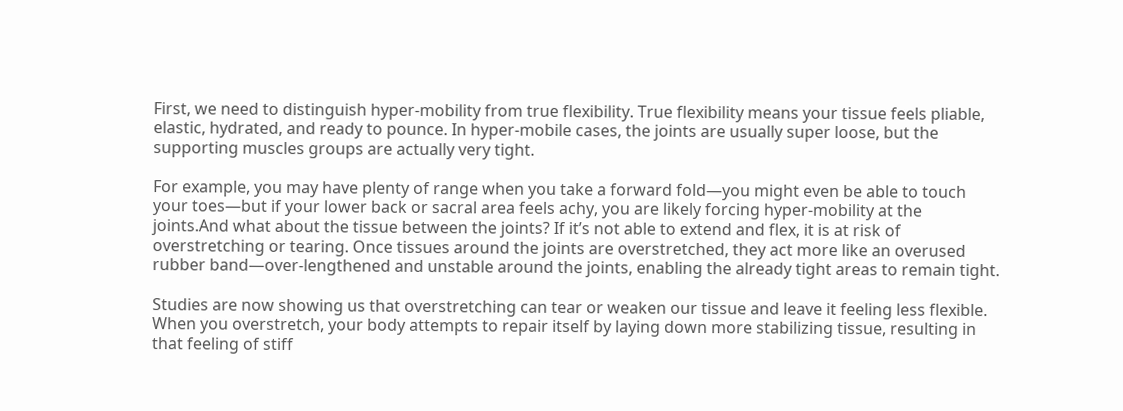First, we need to distinguish hyper-mobility from true flexibility. True flexibility means your tissue feels pliable, elastic, hydrated, and ready to pounce. In hyper-mobile cases, the joints are usually super loose, but the supporting muscles groups are actually very tight.

For example, you may have plenty of range when you take a forward fold—you might even be able to touch your toes—but if your lower back or sacral area feels achy, you are likely forcing hyper-mobility at the joints.And what about the tissue between the joints? If it’s not able to extend and flex, it is at risk of overstretching or tearing. Once tissues around the joints are overstretched, they act more like an overused rubber band—over-lengthened and unstable around the joints, enabling the already tight areas to remain tight.

Studies are now showing us that overstretching can tear or weaken our tissue and leave it feeling less flexible. When you overstretch, your body attempts to repair itself by laying down more stabilizing tissue, resulting in that feeling of stiff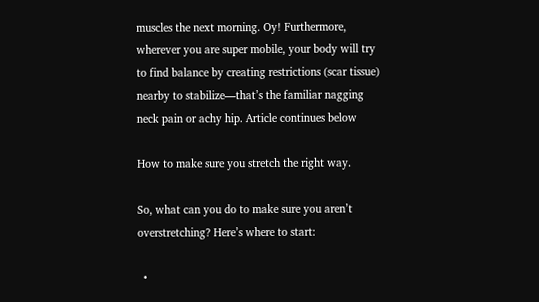muscles the next morning. Oy! Furthermore, wherever you are super mobile, your body will try to find balance by creating restrictions (scar tissue) nearby to stabilize—that’s the familiar nagging neck pain or achy hip. Article continues below

How to make sure you stretch the right way.

So, what can you do to make sure you aren’t overstretching? Here’s where to start:

  •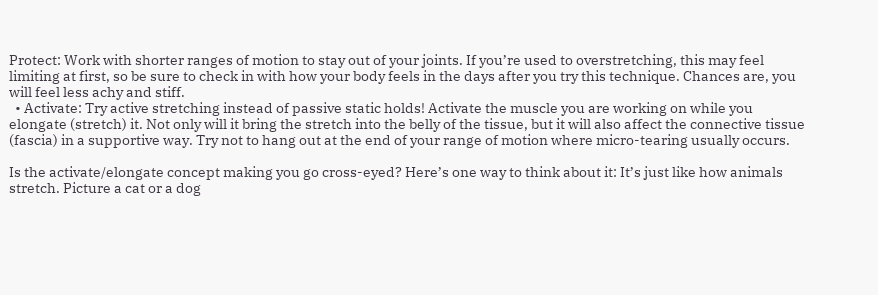Protect: Work with shorter ranges of motion to stay out of your joints. If you’re used to overstretching, this may feel limiting at first, so be sure to check in with how your body feels in the days after you try this technique. Chances are, you will feel less achy and stiff.
  • Activate: Try active stretching instead of passive static holds! Activate the muscle you are working on while you elongate (stretch) it. Not only will it bring the stretch into the belly of the tissue, but it will also affect the connective tissue (fascia) in a supportive way. Try not to hang out at the end of your range of motion where micro-tearing usually occurs.

Is the activate/elongate concept making you go cross-eyed? Here’s one way to think about it: It’s just like how animals stretch. Picture a cat or a dog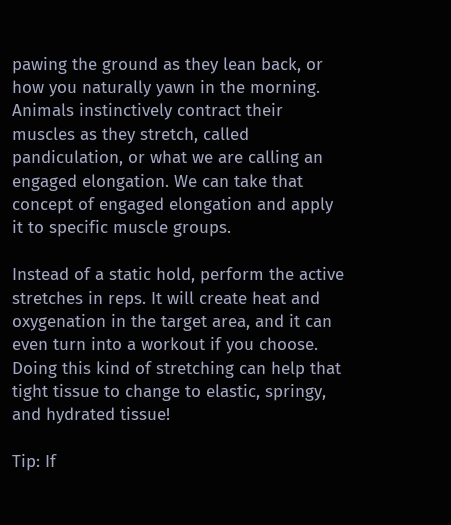pawing the ground as they lean back, or how you naturally yawn in the morning. Animals instinctively contract their muscles as they stretch, called pandiculation, or what we are calling an engaged elongation. We can take that concept of engaged elongation and apply it to specific muscle groups.

Instead of a static hold, perform the active stretches in reps. It will create heat and oxygenation in the target area, and it can even turn into a workout if you choose. Doing this kind of stretching can help that tight tissue to change to elastic, springy, and hydrated tissue!

Tip: If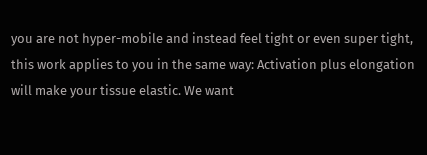you are not hyper-mobile and instead feel tight or even super tight, this work applies to you in the same way: Activation plus elongation will make your tissue elastic. We want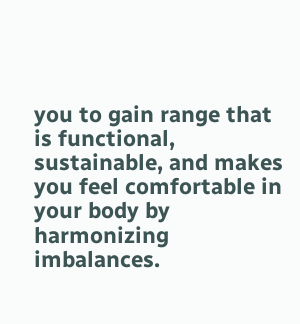you to gain range that is functional, sustainable, and makes you feel comfortable in your body by harmonizing imbalances.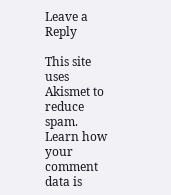Leave a Reply

This site uses Akismet to reduce spam. Learn how your comment data is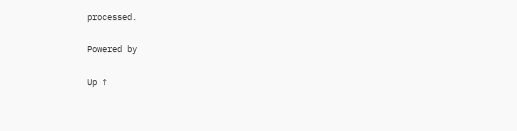processed.

Powered by

Up ↑